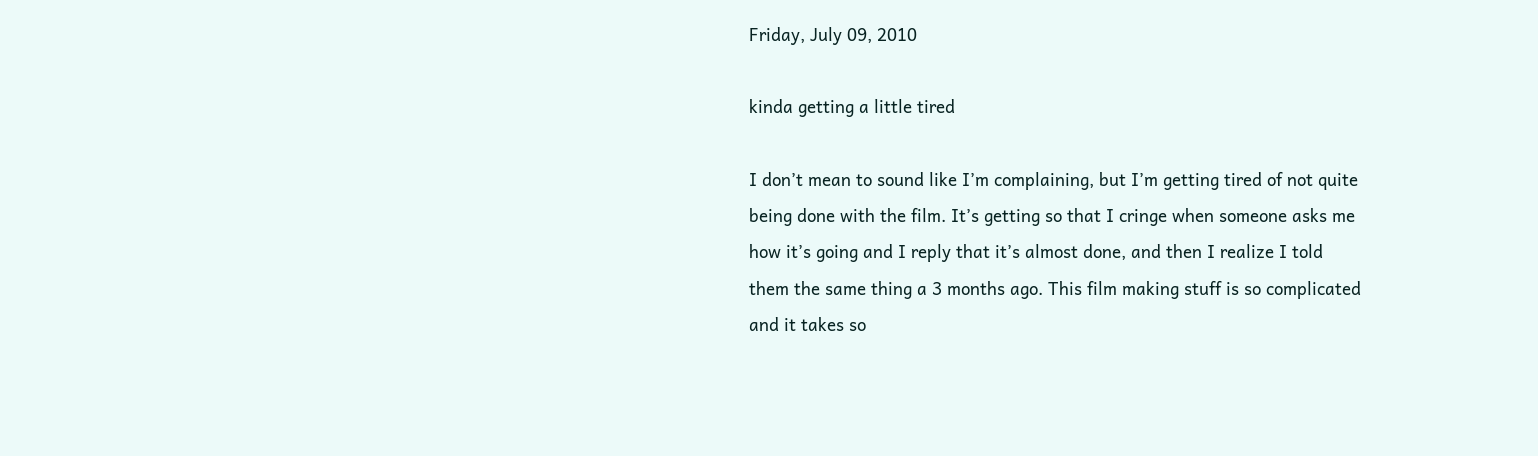Friday, July 09, 2010

kinda getting a little tired

I don’t mean to sound like I’m complaining, but I’m getting tired of not quite being done with the film. It’s getting so that I cringe when someone asks me how it’s going and I reply that it’s almost done, and then I realize I told them the same thing a 3 months ago. This film making stuff is so complicated and it takes so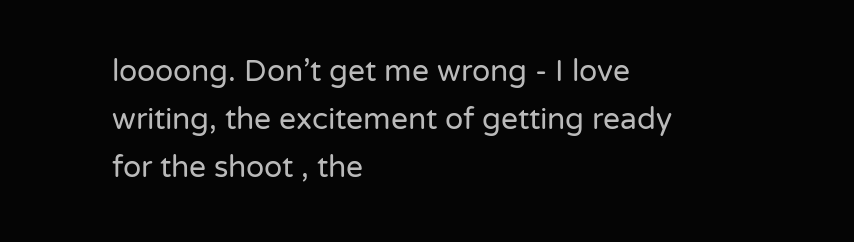loooong. Don’t get me wrong - I love writing, the excitement of getting ready for the shoot , the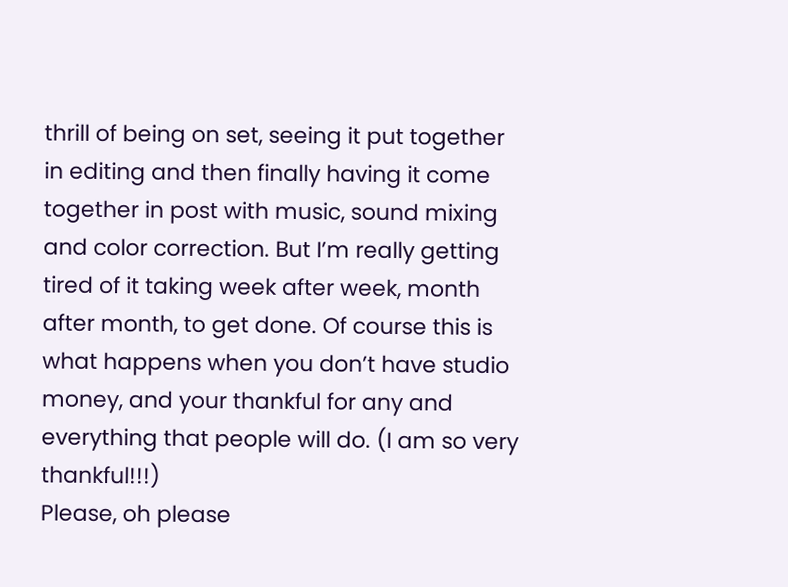thrill of being on set, seeing it put together in editing and then finally having it come together in post with music, sound mixing and color correction. But I’m really getting tired of it taking week after week, month after month, to get done. Of course this is what happens when you don’t have studio money, and your thankful for any and everything that people will do. (I am so very thankful!!!)
Please, oh please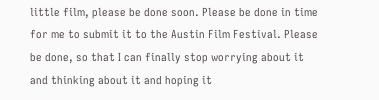little film, please be done soon. Please be done in time for me to submit it to the Austin Film Festival. Please be done, so that I can finally stop worrying about it and thinking about it and hoping it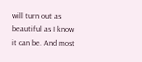will turn out as beautiful as I know it can be. And most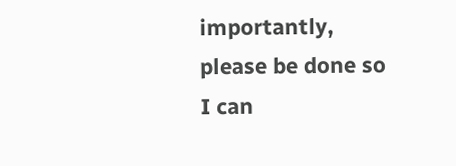importantly, please be done so I can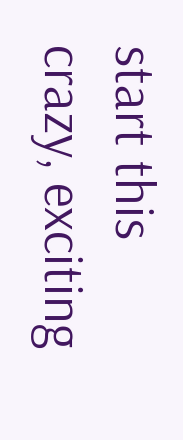start this crazy, exciting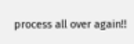process all over again!!